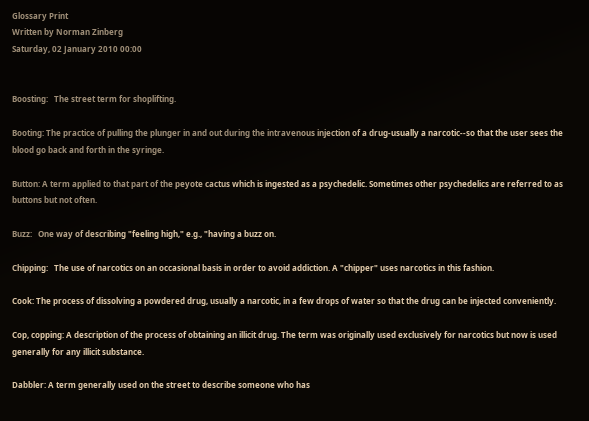Glossary Print
Written by Norman Zinberg
Saturday, 02 January 2010 00:00


Boosting:   The street term for shoplifting.

Booting: The practice of pulling the plunger in and out during the intravenous injection of a drug-usually a narcotic--so that the user sees the blood go back and forth in the syringe.

Button: A term applied to that part of the peyote cactus which is ingested as a psychedelic. Sometimes other psychedelics are referred to as buttons but not often.

Buzz:   One way of describing "feeling high," e.g., "having a buzz on.

Chipping:   The use of narcotics on an occasional basis in order to avoid addiction. A "chipper" uses narcotics in this fashion.

Cook: The process of dissolving a powdered drug, usually a narcotic, in a few drops of water so that the drug can be injected conveniently.

Cop, copping: A description of the process of obtaining an illicit drug. The term was originally used exclusively for narcotics but now is used generally for any illicit substance.

Dabbler: A term generally used on the street to describe someone who has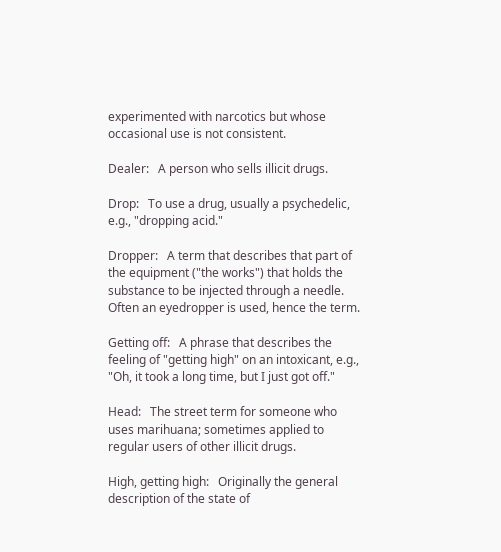experimented with narcotics but whose occasional use is not consistent.

Dealer:   A person who sells illicit drugs.

Drop:   To use a drug, usually a psychedelic, e.g., "dropping acid."

Dropper:   A term that describes that part of the equipment ("the works") that holds the substance to be injected through a needle. Often an eyedropper is used, hence the term.

Getting off:   A phrase that describes the feeling of "getting high" on an intoxicant, e.g., "Oh, it took a long time, but I just got off."

Head:   The street term for someone who uses marihuana; sometimes applied to regular users of other illicit drugs.

High, getting high:   Originally the general description of the state of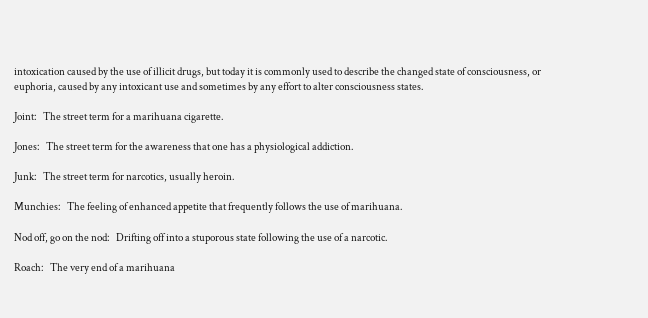intoxication caused by the use of illicit drugs, but today it is commonly used to describe the changed state of consciousness, or euphoria, caused by any intoxicant use and sometimes by any effort to alter consciousness states.

Joint:   The street term for a marihuana cigarette.

Jones:   The street term for the awareness that one has a physiological addiction.

Junk:   The street term for narcotics, usually heroin.

Munchies:   The feeling of enhanced appetite that frequently follows the use of marihuana.

Nod off, go on the nod:   Drifting off into a stuporous state following the use of a narcotic.

Roach:   The very end of a marihuana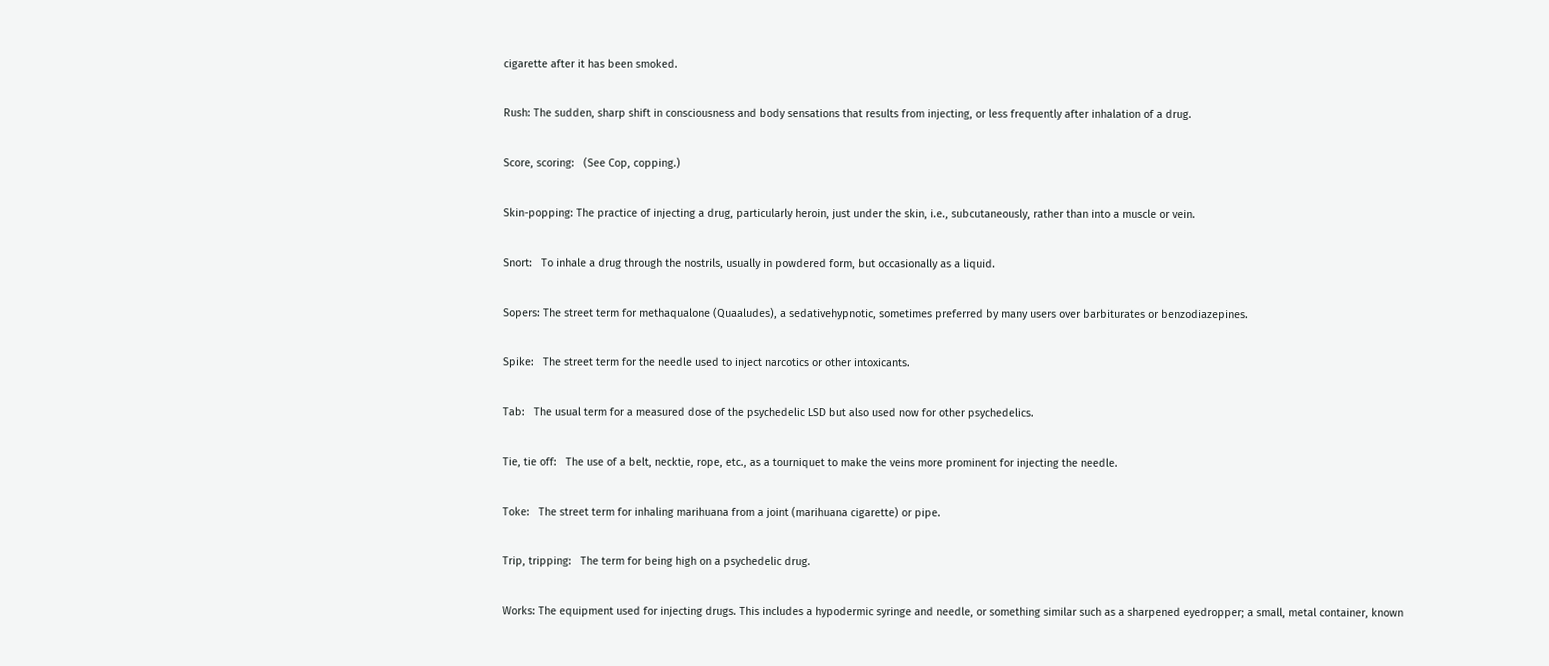cigarette after it has been smoked.

Rush: The sudden, sharp shift in consciousness and body sensations that results from injecting, or less frequently after inhalation of a drug.

Score, scoring:   (See Cop, copping.)

Skin-popping: The practice of injecting a drug, particularly heroin, just under the skin, i.e., subcutaneously, rather than into a muscle or vein.

Snort:   To inhale a drug through the nostrils, usually in powdered form, but occasionally as a liquid.

Sopers: The street term for methaqualone (Quaaludes), a sedativehypnotic, sometimes preferred by many users over barbiturates or benzodiazepines.

Spike:   The street term for the needle used to inject narcotics or other intoxicants.

Tab:   The usual term for a measured dose of the psychedelic LSD but also used now for other psychedelics.

Tie, tie off:   The use of a belt, necktie, rope, etc., as a tourniquet to make the veins more prominent for injecting the needle.

Toke:   The street term for inhaling marihuana from a joint (marihuana cigarette) or pipe.

Trip, tripping:   The term for being high on a psychedelic drug.

Works: The equipment used for injecting drugs. This includes a hypodermic syringe and needle, or something similar such as a sharpened eyedropper; a small, metal container, known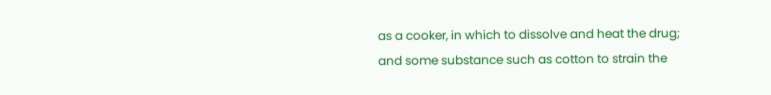as a cooker, in which to dissolve and heat the drug; and some substance such as cotton to strain the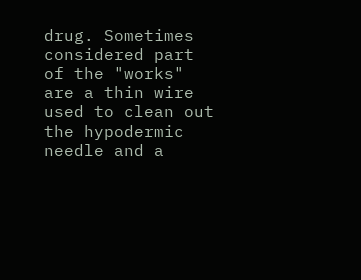drug. Sometimes considered part of the "works" are a thin wire used to clean out the hypodermic needle and a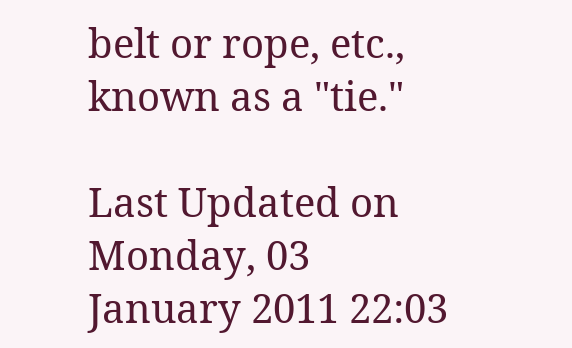belt or rope, etc., known as a "tie."

Last Updated on Monday, 03 January 2011 22:03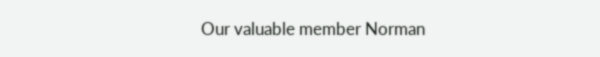Our valuable member Norman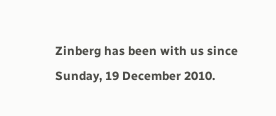Zinberg has been with us since Sunday, 19 December 2010.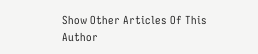Show Other Articles Of This Author